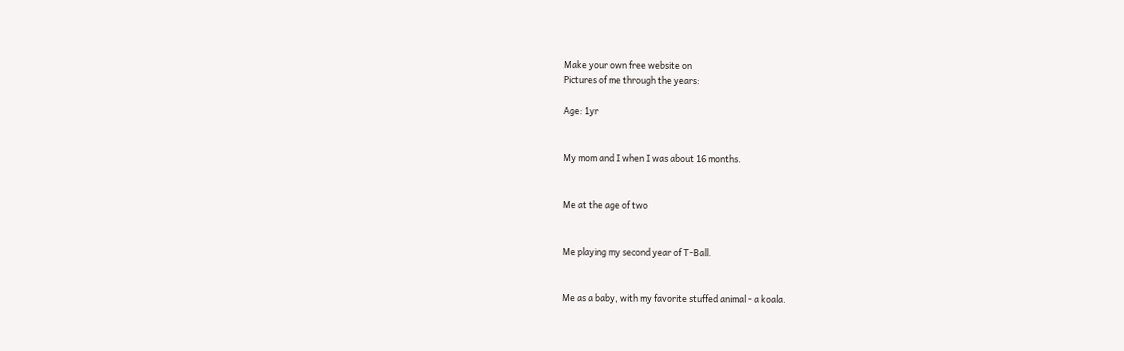Make your own free website on
Pictures of me through the years:

Age: 1yr


My mom and I when I was about 16 months.


Me at the age of two


Me playing my second year of T-Ball.


Me as a baby, with my favorite stuffed animal - a koala.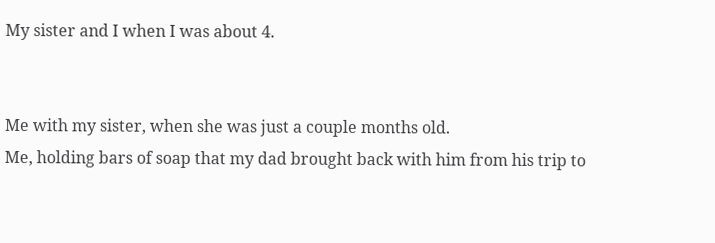My sister and I when I was about 4.


Me with my sister, when she was just a couple months old.
Me, holding bars of soap that my dad brought back with him from his trip to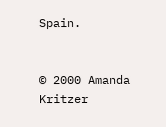Spain.


© 2000 Amanda Kritzer